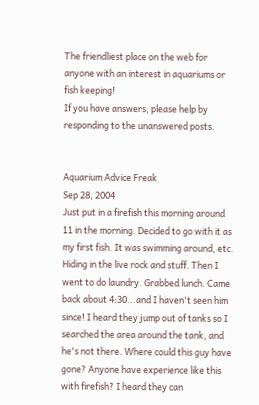The friendliest place on the web for anyone with an interest in aquariums or fish keeping!
If you have answers, please help by responding to the unanswered posts.


Aquarium Advice Freak
Sep 28, 2004
Just put in a firefish this morning around 11 in the morning. Decided to go with it as my first fish. It was swimming around, etc. Hiding in the live rock and stuff. Then I went to do laundry. Grabbed lunch. Came back about 4:30...and I haven't seen him since! I heard they jump out of tanks so I searched the area around the tank, and he's not there. Where could this guy have gone? Anyone have experience like this with firefish? I heard they can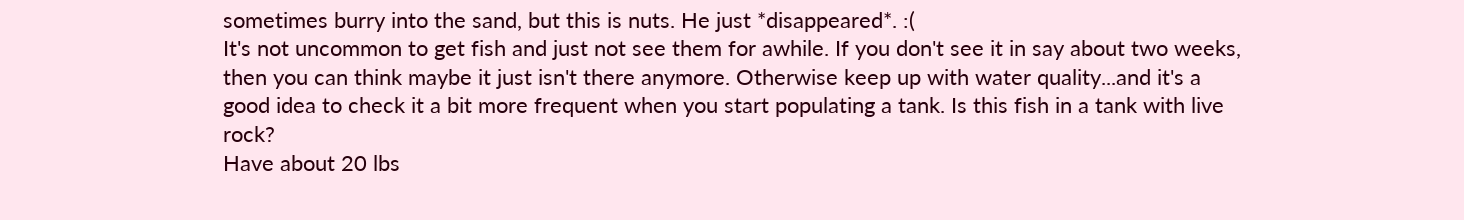sometimes burry into the sand, but this is nuts. He just *disappeared*. :(
It's not uncommon to get fish and just not see them for awhile. If you don't see it in say about two weeks, then you can think maybe it just isn't there anymore. Otherwise keep up with water quality...and it's a good idea to check it a bit more frequent when you start populating a tank. Is this fish in a tank with live rock?
Have about 20 lbs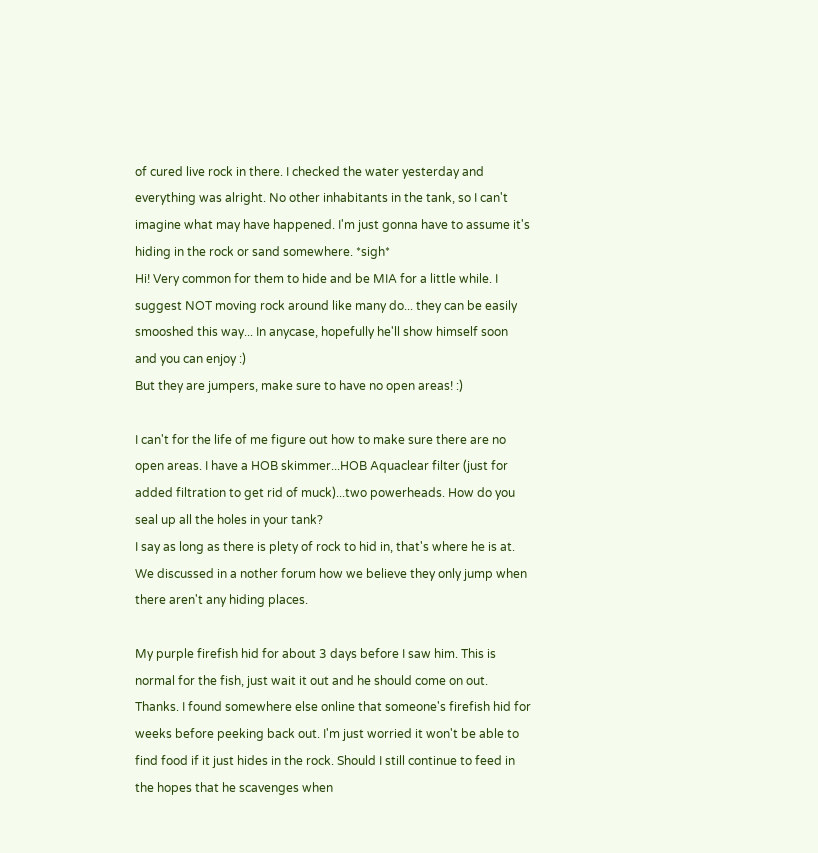of cured live rock in there. I checked the water yesterday and everything was alright. No other inhabitants in the tank, so I can't imagine what may have happened. I'm just gonna have to assume it's hiding in the rock or sand somewhere. *sigh*
Hi! Very common for them to hide and be MIA for a little while. I suggest NOT moving rock around like many do... they can be easily smooshed this way... In anycase, hopefully he'll show himself soon and you can enjoy :)
But they are jumpers, make sure to have no open areas! :)

I can't for the life of me figure out how to make sure there are no open areas. I have a HOB skimmer...HOB Aquaclear filter (just for added filtration to get rid of muck)...two powerheads. How do you seal up all the holes in your tank?
I say as long as there is plety of rock to hid in, that's where he is at. We discussed in a nother forum how we believe they only jump when there aren't any hiding places.

My purple firefish hid for about 3 days before I saw him. This is normal for the fish, just wait it out and he should come on out.
Thanks. I found somewhere else online that someone's firefish hid for weeks before peeking back out. I'm just worried it won't be able to find food if it just hides in the rock. Should I still continue to feed in the hopes that he scavenges when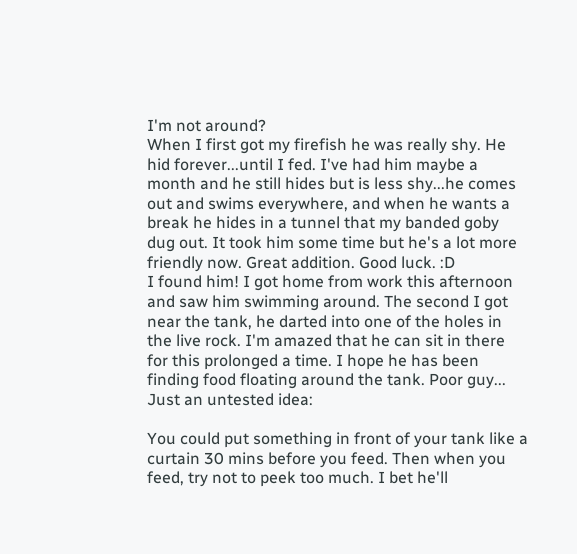I'm not around?
When I first got my firefish he was really shy. He hid forever...until I fed. I've had him maybe a month and he still hides but is less shy...he comes out and swims everywhere, and when he wants a break he hides in a tunnel that my banded goby dug out. It took him some time but he's a lot more friendly now. Great addition. Good luck. :D
I found him! I got home from work this afternoon and saw him swimming around. The second I got near the tank, he darted into one of the holes in the live rock. I'm amazed that he can sit in there for this prolonged a time. I hope he has been finding food floating around the tank. Poor guy...
Just an untested idea:

You could put something in front of your tank like a curtain 30 mins before you feed. Then when you feed, try not to peek too much. I bet he'll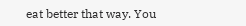eat better that way. You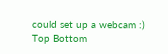could set up a webcam :)
Top Bottom